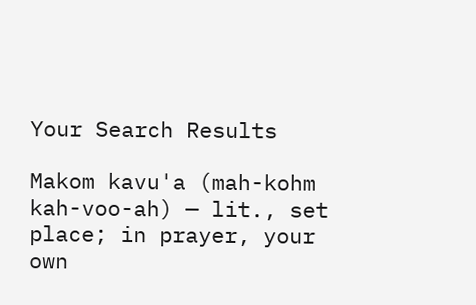Your Search Results

Makom kavu'a (mah-kohm kah-voo-ah) — lit., set place; in prayer, your own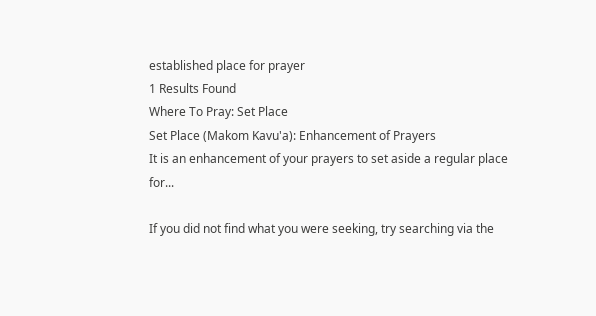established place for prayer
1 Results Found
Where To Pray: Set Place
Set Place (Makom Kavu'a): Enhancement of Prayers
It is an enhancement of your prayers to set aside a regular place for...

If you did not find what you were seeking, try searching via the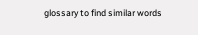glossary to find similar words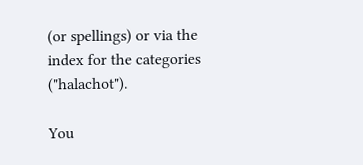(or spellings) or via the index for the categories ("halachot").

You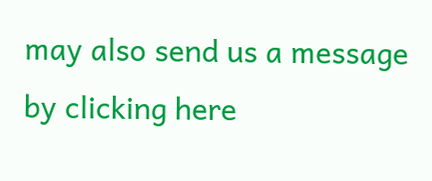may also send us a message by clicking here